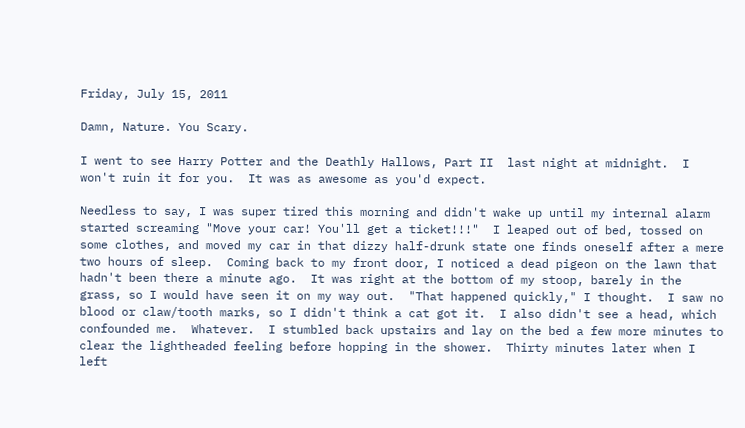Friday, July 15, 2011

Damn, Nature. You Scary.

I went to see Harry Potter and the Deathly Hallows, Part II  last night at midnight.  I won't ruin it for you.  It was as awesome as you'd expect.

Needless to say, I was super tired this morning and didn't wake up until my internal alarm started screaming "Move your car! You'll get a ticket!!!"  I leaped out of bed, tossed on some clothes, and moved my car in that dizzy half-drunk state one finds oneself after a mere two hours of sleep.  Coming back to my front door, I noticed a dead pigeon on the lawn that hadn't been there a minute ago.  It was right at the bottom of my stoop, barely in the grass, so I would have seen it on my way out.  "That happened quickly," I thought.  I saw no blood or claw/tooth marks, so I didn't think a cat got it.  I also didn't see a head, which confounded me.  Whatever.  I stumbled back upstairs and lay on the bed a few more minutes to clear the lightheaded feeling before hopping in the shower.  Thirty minutes later when I left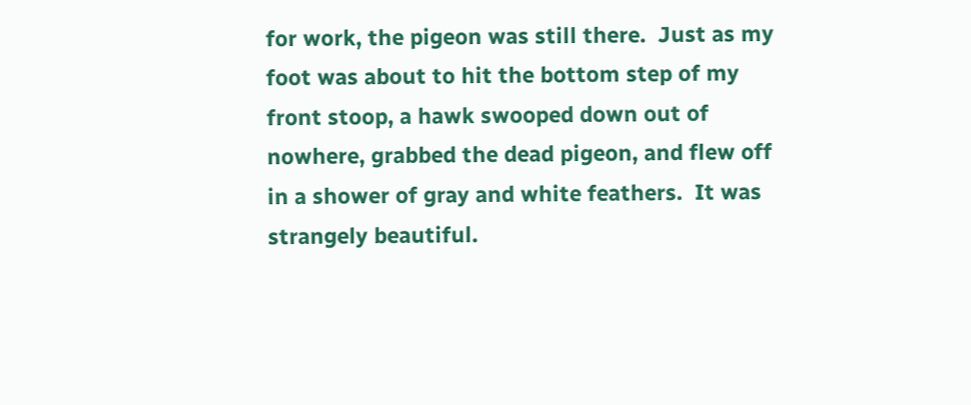for work, the pigeon was still there.  Just as my foot was about to hit the bottom step of my front stoop, a hawk swooped down out of nowhere, grabbed the dead pigeon, and flew off in a shower of gray and white feathers.  It was strangely beautiful.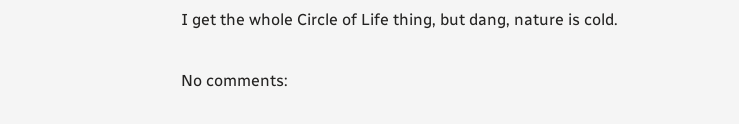I get the whole Circle of Life thing, but dang, nature is cold.

No comments: